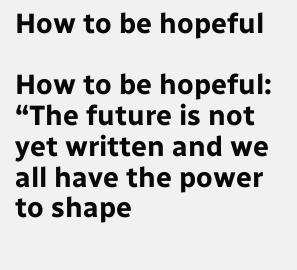How to be hopeful

How to be hopeful: “The future is not yet written and we all have the power to shape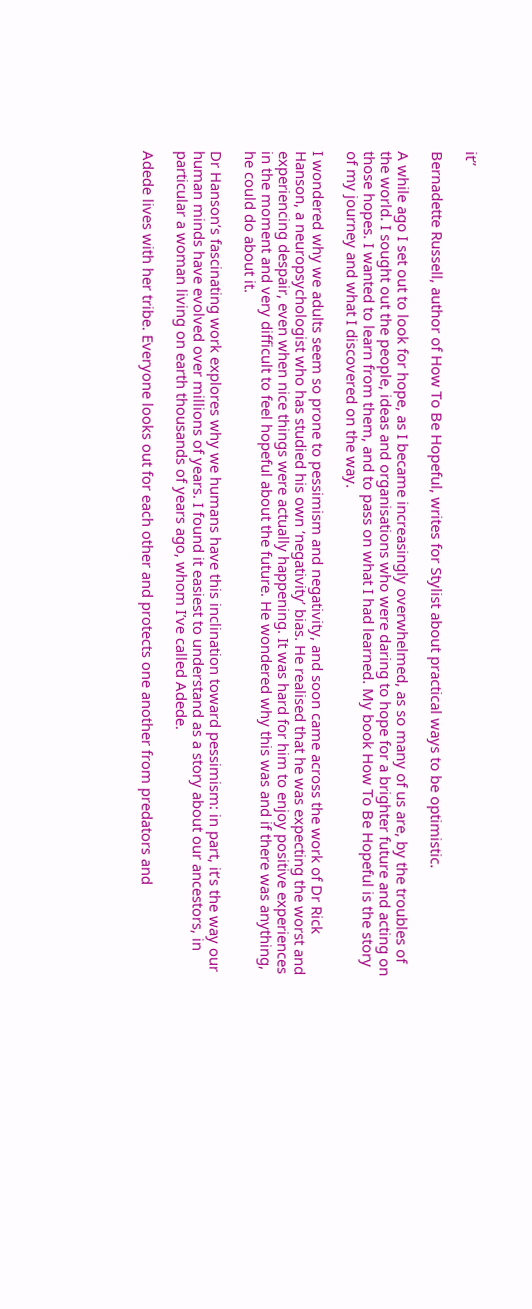it”

Bernadette Russell, author of How To Be Hopeful, writes for Stylist about practical ways to be optimistic.

A while ago I set out to look for hope, as I became increasingly overwhelmed, as so many of us are, by the troubles of the world. I sought out the people, ideas and organisations who were daring to hope for a brighter future and acting on those hopes. I wanted to learn from them, and to pass on what I had learned. My book How To Be Hopeful is the story of my journey and what I discovered on the way.

I wondered why we adults seem so prone to pessimism and negativity, and soon came across the work of Dr Rick Hanson, a neuropsychologist who has studied his own ‘negativity’ bias. He realised that he was expecting the worst and experiencing despair, even when nice things were actually happening. It was hard for him to enjoy positive experiences in the moment and very difficult to feel hopeful about the future. He wondered why this was and if there was anything, he could do about it.

Dr Hanson’s fascinating work explores why we humans have this inclination toward pessimism: in part, it’s the way our human minds have evolved over millions of years. I found it easiest to understand as a story about our ancestors, in particular a woman living on earth thousands of years ago, whom I’ve called Adede.

Adede lives with her tribe. Everyone looks out for each other and protects one another from predators and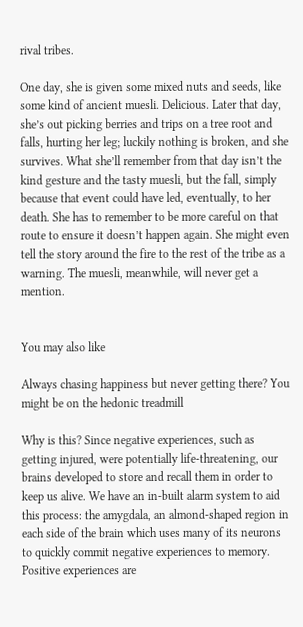rival tribes.

One day, she is given some mixed nuts and seeds, like some kind of ancient muesli. Delicious. Later that day, she’s out picking berries and trips on a tree root and falls, hurting her leg; luckily nothing is broken, and she survives. What she’ll remember from that day isn’t the kind gesture and the tasty muesli, but the fall, simply because that event could have led, eventually, to her death. She has to remember to be more careful on that route to ensure it doesn’t happen again. She might even tell the story around the fire to the rest of the tribe as a warning. The muesli, meanwhile, will never get a mention.


You may also like

Always chasing happiness but never getting there? You might be on the hedonic treadmill

Why is this? Since negative experiences, such as getting injured, were potentially life-threatening, our brains developed to store and recall them in order to keep us alive. We have an in-built alarm system to aid this process: the amygdala, an almond-shaped region in each side of the brain which uses many of its neurons to quickly commit negative experiences to memory. Positive experiences are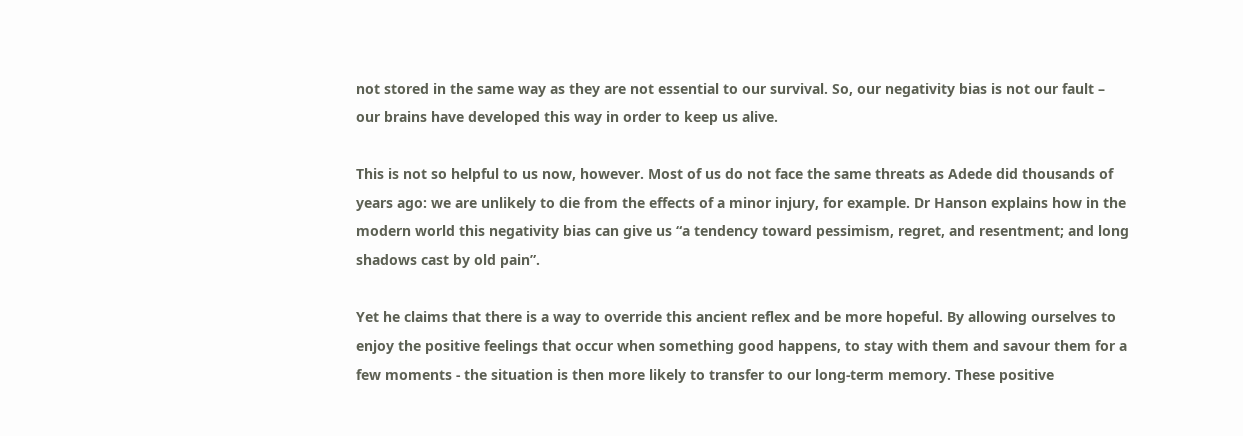not stored in the same way as they are not essential to our survival. So, our negativity bias is not our fault – our brains have developed this way in order to keep us alive.

This is not so helpful to us now, however. Most of us do not face the same threats as Adede did thousands of years ago: we are unlikely to die from the effects of a minor injury, for example. Dr Hanson explains how in the modern world this negativity bias can give us “a tendency toward pessimism, regret, and resentment; and long shadows cast by old pain”.

Yet he claims that there is a way to override this ancient reflex and be more hopeful. By allowing ourselves to enjoy the positive feelings that occur when something good happens, to stay with them and savour them for a few moments - the situation is then more likely to transfer to our long-term memory. These positive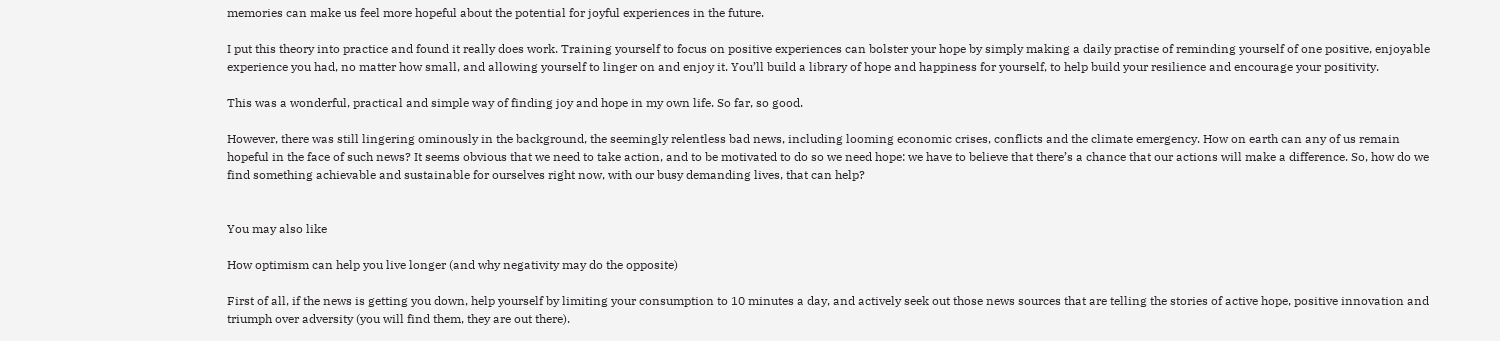memories can make us feel more hopeful about the potential for joyful experiences in the future.

I put this theory into practice and found it really does work. Training yourself to focus on positive experiences can bolster your hope by simply making a daily practise of reminding yourself of one positive, enjoyable experience you had, no matter how small, and allowing yourself to linger on and enjoy it. You’ll build a library of hope and happiness for yourself, to help build your resilience and encourage your positivity.

This was a wonderful, practical and simple way of finding joy and hope in my own life. So far, so good.

However, there was still lingering ominously in the background, the seemingly relentless bad news, including looming economic crises, conflicts and the climate emergency. How on earth can any of us remain hopeful in the face of such news? It seems obvious that we need to take action, and to be motivated to do so we need hope: we have to believe that there’s a chance that our actions will make a difference. So, how do we find something achievable and sustainable for ourselves right now, with our busy demanding lives, that can help?


You may also like

How optimism can help you live longer (and why negativity may do the opposite)

First of all, if the news is getting you down, help yourself by limiting your consumption to 10 minutes a day, and actively seek out those news sources that are telling the stories of active hope, positive innovation and triumph over adversity (you will find them, they are out there).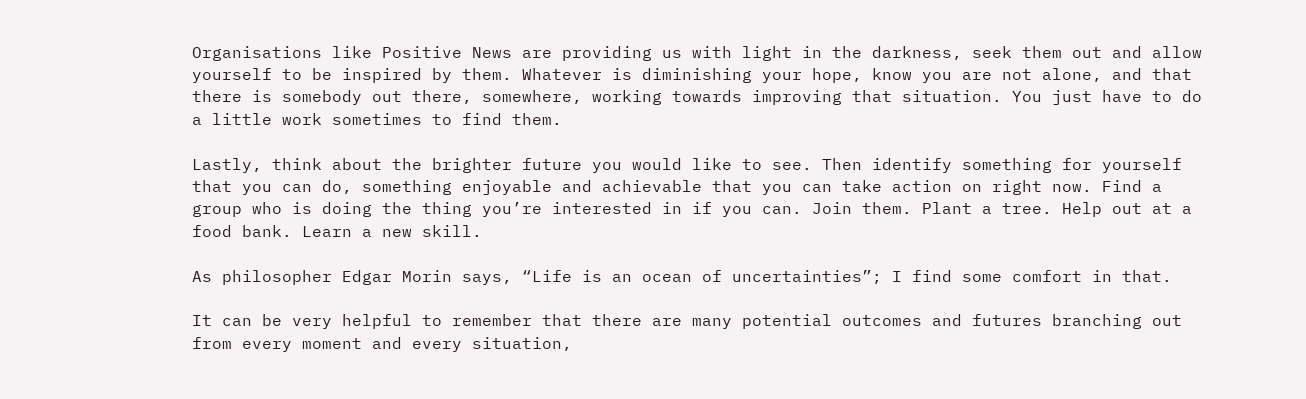Organisations like Positive News are providing us with light in the darkness, seek them out and allow yourself to be inspired by them. Whatever is diminishing your hope, know you are not alone, and that there is somebody out there, somewhere, working towards improving that situation. You just have to do a little work sometimes to find them.

Lastly, think about the brighter future you would like to see. Then identify something for yourself that you can do, something enjoyable and achievable that you can take action on right now. Find a group who is doing the thing you’re interested in if you can. Join them. Plant a tree. Help out at a food bank. Learn a new skill.

As philosopher Edgar Morin says, “Life is an ocean of uncertainties”; I find some comfort in that.

It can be very helpful to remember that there are many potential outcomes and futures branching out from every moment and every situation,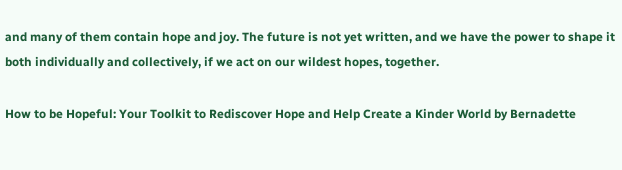and many of them contain hope and joy. The future is not yet written, and we have the power to shape it both individually and collectively, if we act on our wildest hopes, together.

How to be Hopeful: Your Toolkit to Rediscover Hope and Help Create a Kinder World by Bernadette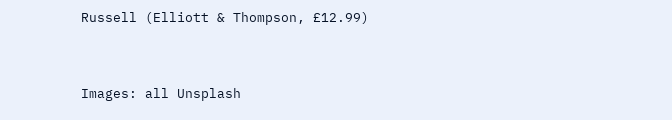Russell (Elliott & Thompson, £12.99)


Images: all Unsplash